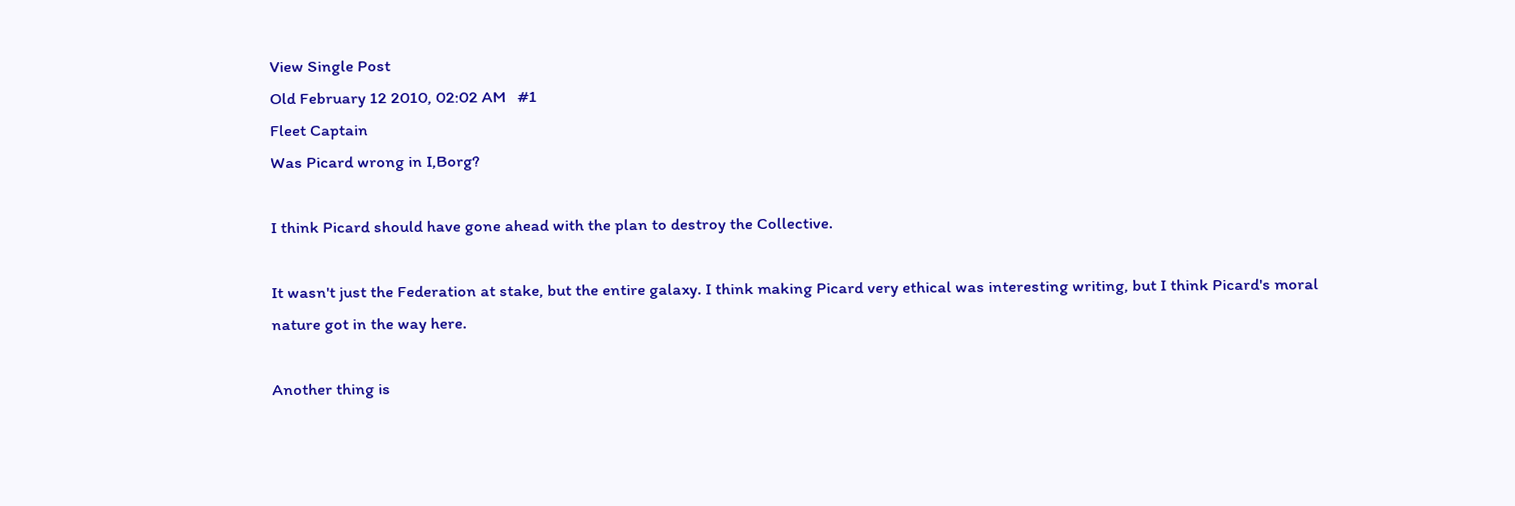View Single Post
Old February 12 2010, 02:02 AM   #1
Fleet Captain
Was Picard wrong in I,Borg?

I think Picard should have gone ahead with the plan to destroy the Collective.

It wasn't just the Federation at stake, but the entire galaxy. I think making Picard very ethical was interesting writing, but I think Picard's moral nature got in the way here.

Another thing is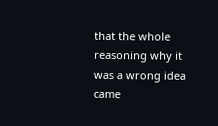that the whole reasoning why it was a wrong idea came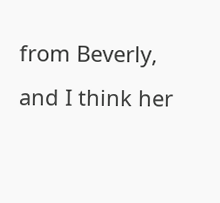from Beverly, and I think her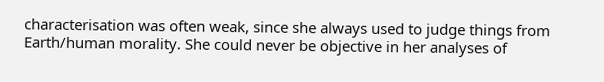characterisation was often weak, since she always used to judge things from Earth/human morality. She could never be objective in her analyses of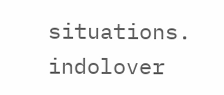situations.
indolover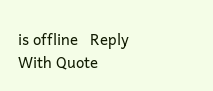is offline   Reply With Quote